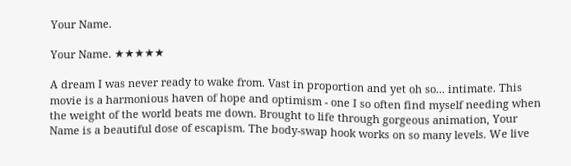Your Name.

Your Name. ★★★★★

A dream I was never ready to wake from. Vast in proportion and yet oh so... intimate. This movie is a harmonious haven of hope and optimism - one I so often find myself needing when the weight of the world beats me down. Brought to life through gorgeous animation, Your Name is a beautiful dose of escapism. The body-swap hook works on so many levels. We live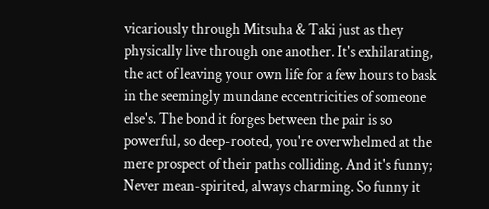vicariously through Mitsuha & Taki just as they physically live through one another. It's exhilarating, the act of leaving your own life for a few hours to bask in the seemingly mundane eccentricities of someone else's. The bond it forges between the pair is so powerful, so deep-rooted, you're overwhelmed at the mere prospect of their paths colliding. And it's funny; Never mean-spirited, always charming. So funny it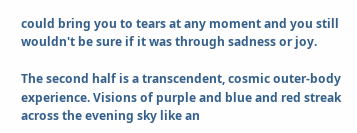could bring you to tears at any moment and you still wouldn't be sure if it was through sadness or joy.

The second half is a transcendent, cosmic outer-body experience. Visions of purple and blue and red streak across the evening sky like an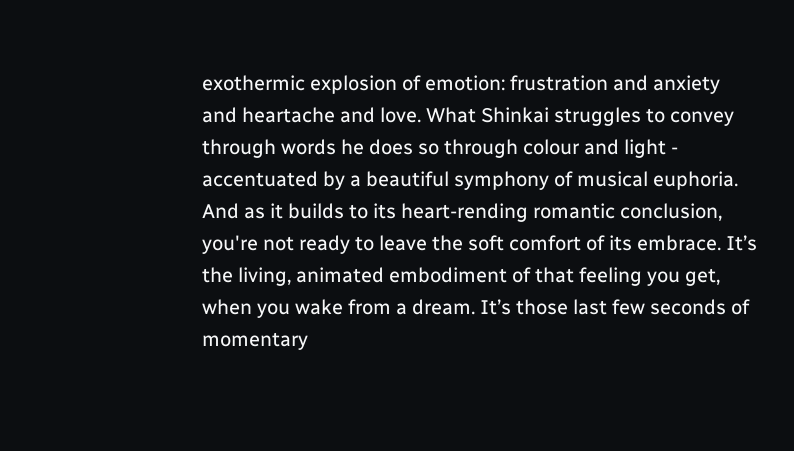exothermic explosion of emotion: frustration and anxiety and heartache and love. What Shinkai struggles to convey through words he does so through colour and light - accentuated by a beautiful symphony of musical euphoria. And as it builds to its heart-rending romantic conclusion, you're not ready to leave the soft comfort of its embrace. It’s the living, animated embodiment of that feeling you get, when you wake from a dream. It’s those last few seconds of momentary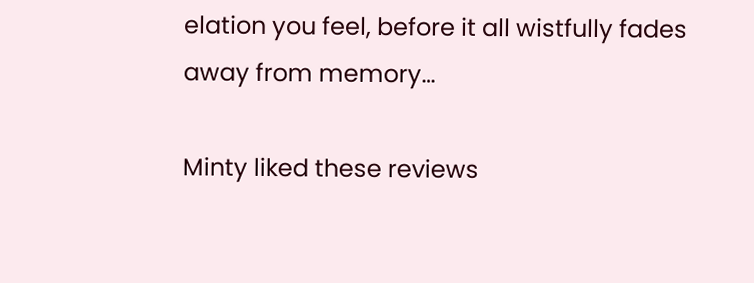elation you feel, before it all wistfully fades away from memory…

Minty liked these reviews